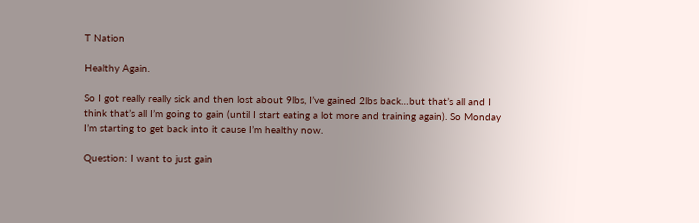T Nation

Healthy Again.

So I got really really sick and then lost about 9lbs, I’ve gained 2lbs back…but that’s all and I think that’s all I’m going to gain (until I start eating a lot more and training again). So Monday I’m starting to get back into it cause I’m healthy now.

Question: I want to just gain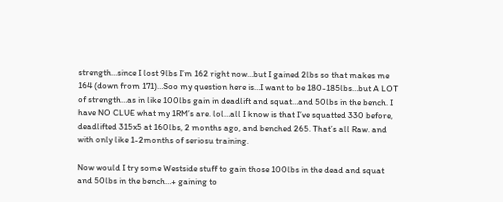strength…since I lost 9lbs I’m 162 right now…but I gained 2lbs so that makes me 164 (down from 171)…Soo my question here is…I want to be 180-185lbs…but A LOT of strength…as in like 100lbs gain in deadlift and squat…and 50lbs in the bench. I have NO CLUE what my 1RM’s are. lol…all I know is that I’ve squatted 330 before, deadlifted 315x5 at 160lbs, 2 months ago, and benched 265. That’s all Raw. and with only like 1-2months of seriosu training.

Now would I try some Westside stuff to gain those 100lbs in the dead and squat and 50lbs in the bench…+ gaining to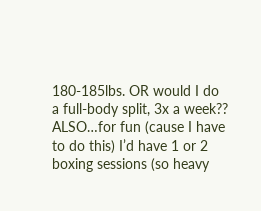180-185lbs. OR would I do a full-body split, 3x a week?? ALSO…for fun (cause I have to do this) I’d have 1 or 2 boxing sessions (so heavy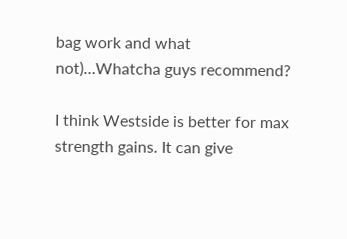bag work and what not)…Whatcha guys recommend?

I think Westside is better for max strength gains. It can give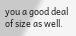you a good deal of size as well.